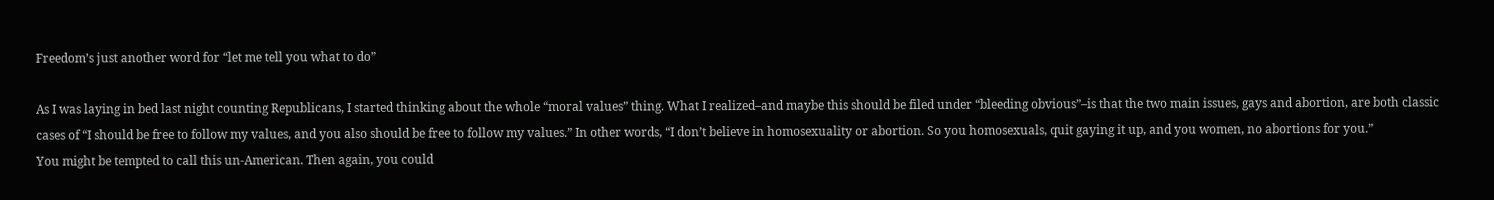Freedom’s just another word for “let me tell you what to do”

As I was laying in bed last night counting Republicans, I started thinking about the whole “moral values” thing. What I realized–and maybe this should be filed under “bleeding obvious”–is that the two main issues, gays and abortion, are both classic cases of “I should be free to follow my values, and you also should be free to follow my values.” In other words, “I don’t believe in homosexuality or abortion. So you homosexuals, quit gaying it up, and you women, no abortions for you.”
You might be tempted to call this un-American. Then again, you could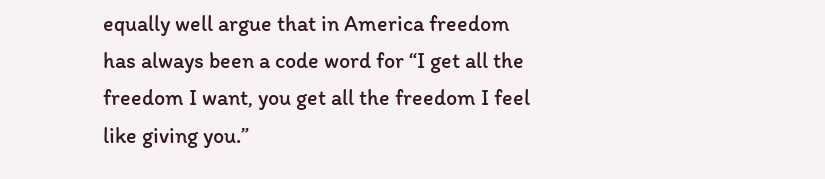equally well argue that in America freedom has always been a code word for “I get all the freedom I want, you get all the freedom I feel like giving you.”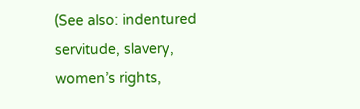(See also: indentured servitude, slavery, women’s rights,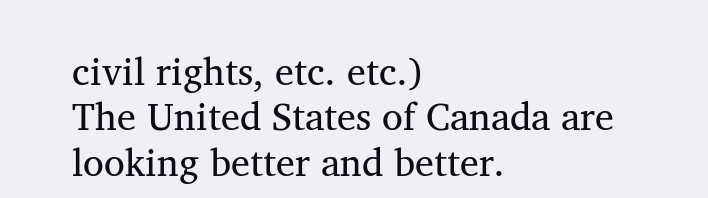civil rights, etc. etc.)
The United States of Canada are looking better and better.